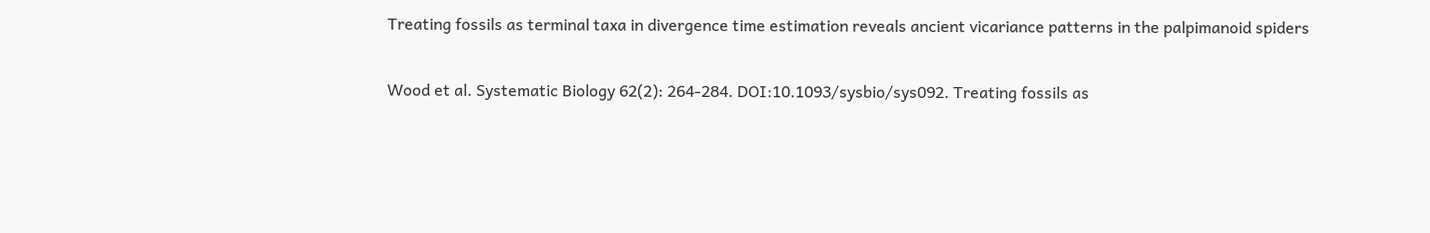Treating fossils as terminal taxa in divergence time estimation reveals ancient vicariance patterns in the palpimanoid spiders

Wood et al. Systematic Biology 62(2): 264-284. DOI:10.1093/sysbio/sys092. Treating fossils as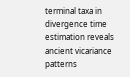terminal taxa in divergence time estimation reveals ancient vicariance patterns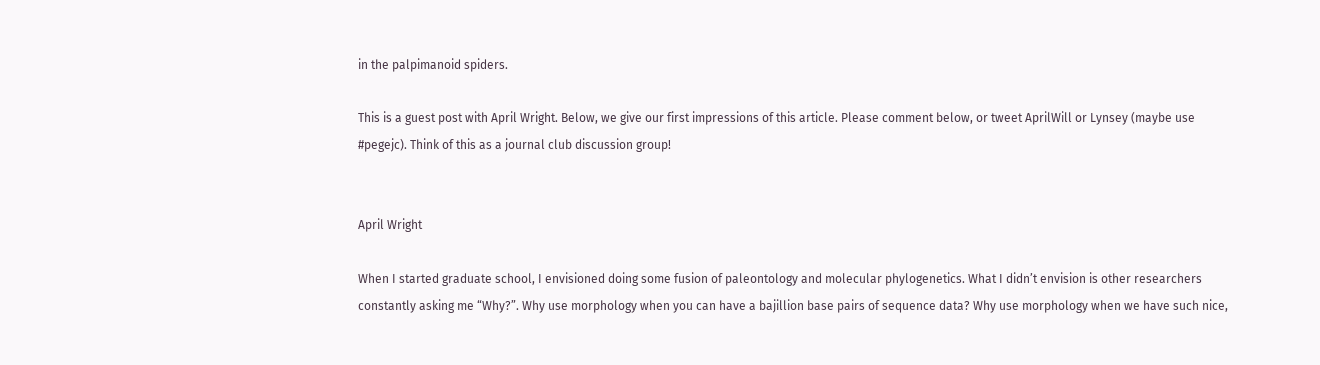in the palpimanoid spiders.

This is a guest post with April Wright. Below, we give our first impressions of this article. Please comment below, or tweet AprilWill or Lynsey (maybe use #pegejc). Think of this as a journal club discussion group!


April Wright

When I started graduate school, I envisioned doing some fusion of paleontology and molecular phylogenetics. What I didn’t envision is other researchers constantly asking me “Why?”. Why use morphology when you can have a bajillion base pairs of sequence data? Why use morphology when we have such nice,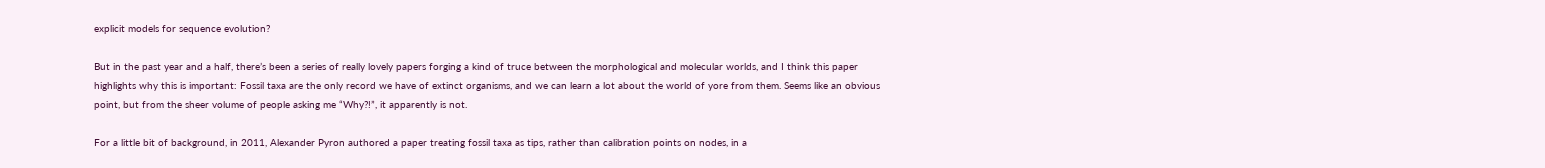explicit models for sequence evolution?

But in the past year and a half, there’s been a series of really lovely papers forging a kind of truce between the morphological and molecular worlds, and I think this paper highlights why this is important: Fossil taxa are the only record we have of extinct organisms, and we can learn a lot about the world of yore from them. Seems like an obvious point, but from the sheer volume of people asking me “Why?!”, it apparently is not.

For a little bit of background, in 2011, Alexander Pyron authored a paper treating fossil taxa as tips, rather than calibration points on nodes, in a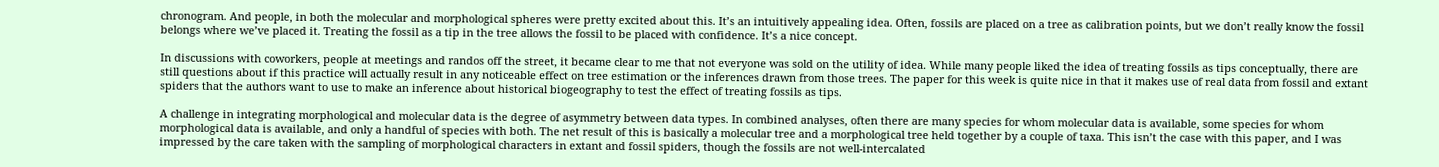chronogram. And people, in both the molecular and morphological spheres were pretty excited about this. It’s an intuitively appealing idea. Often, fossils are placed on a tree as calibration points, but we don’t really know the fossil belongs where we’ve placed it. Treating the fossil as a tip in the tree allows the fossil to be placed with confidence. It’s a nice concept.

In discussions with coworkers, people at meetings and randos off the street, it became clear to me that not everyone was sold on the utility of idea. While many people liked the idea of treating fossils as tips conceptually, there are still questions about if this practice will actually result in any noticeable effect on tree estimation or the inferences drawn from those trees. The paper for this week is quite nice in that it makes use of real data from fossil and extant spiders that the authors want to use to make an inference about historical biogeography to test the effect of treating fossils as tips.

A challenge in integrating morphological and molecular data is the degree of asymmetry between data types. In combined analyses, often there are many species for whom molecular data is available, some species for whom morphological data is available, and only a handful of species with both. The net result of this is basically a molecular tree and a morphological tree held together by a couple of taxa. This isn’t the case with this paper, and I was impressed by the care taken with the sampling of morphological characters in extant and fossil spiders, though the fossils are not well-intercalated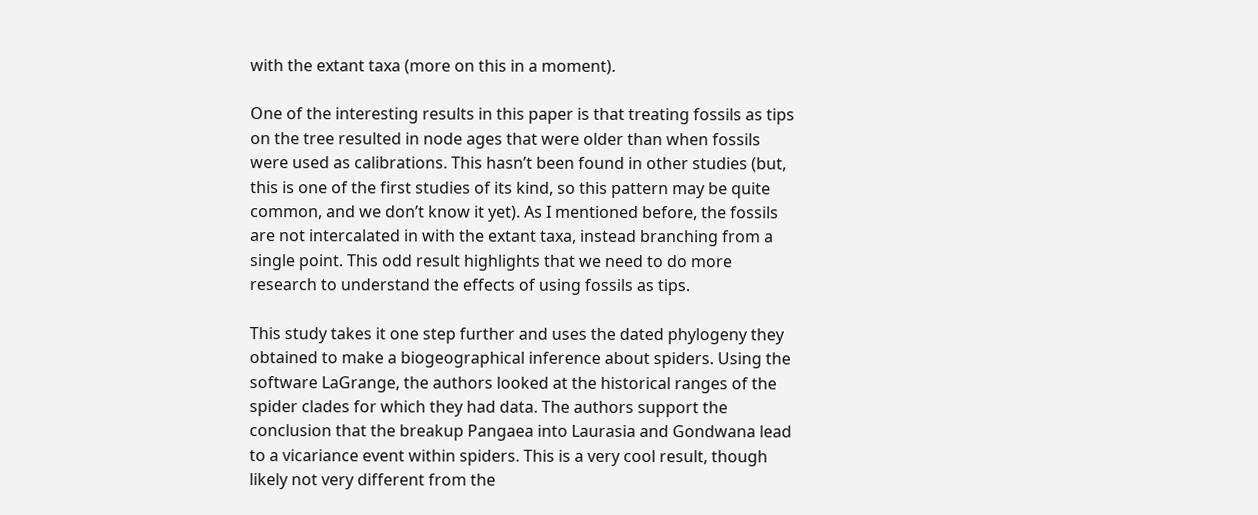with the extant taxa (more on this in a moment).

One of the interesting results in this paper is that treating fossils as tips on the tree resulted in node ages that were older than when fossils were used as calibrations. This hasn’t been found in other studies (but, this is one of the first studies of its kind, so this pattern may be quite common, and we don’t know it yet). As I mentioned before, the fossils are not intercalated in with the extant taxa, instead branching from a single point. This odd result highlights that we need to do more research to understand the effects of using fossils as tips.

This study takes it one step further and uses the dated phylogeny they obtained to make a biogeographical inference about spiders. Using the software LaGrange, the authors looked at the historical ranges of the spider clades for which they had data. The authors support the conclusion that the breakup Pangaea into Laurasia and Gondwana lead to a vicariance event within spiders. This is a very cool result, though likely not very different from the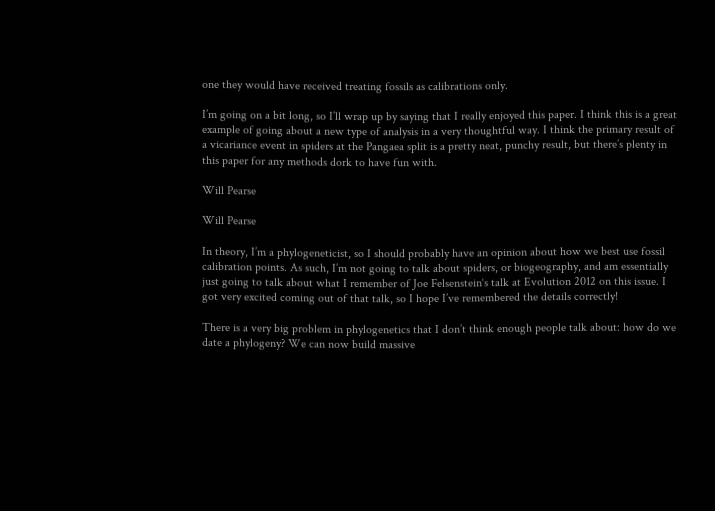one they would have received treating fossils as calibrations only.

I’m going on a bit long, so I’ll wrap up by saying that I really enjoyed this paper. I think this is a great example of going about a new type of analysis in a very thoughtful way. I think the primary result of a vicariance event in spiders at the Pangaea split is a pretty neat, punchy result, but there’s plenty in this paper for any methods dork to have fun with.

Will Pearse

Will Pearse

In theory, I’m a phylogeneticist, so I should probably have an opinion about how we best use fossil calibration points. As such, I’m not going to talk about spiders, or biogeography, and am essentially just going to talk about what I remember of Joe Felsenstein‘s talk at Evolution 2012 on this issue. I got very excited coming out of that talk, so I hope I’ve remembered the details correctly!

There is a very big problem in phylogenetics that I don’t think enough people talk about: how do we date a phylogeny? We can now build massive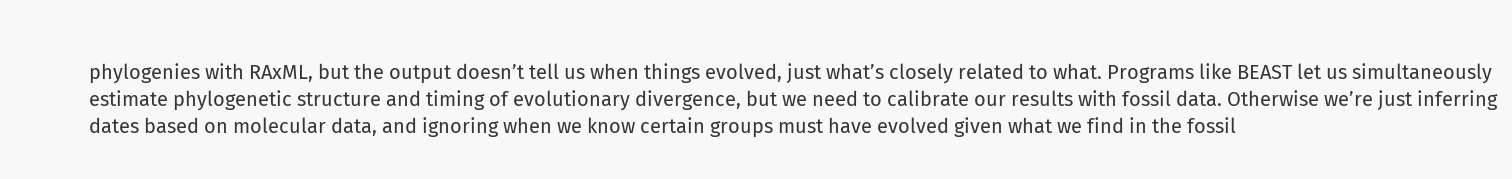phylogenies with RAxML, but the output doesn’t tell us when things evolved, just what’s closely related to what. Programs like BEAST let us simultaneously estimate phylogenetic structure and timing of evolutionary divergence, but we need to calibrate our results with fossil data. Otherwise we’re just inferring dates based on molecular data, and ignoring when we know certain groups must have evolved given what we find in the fossil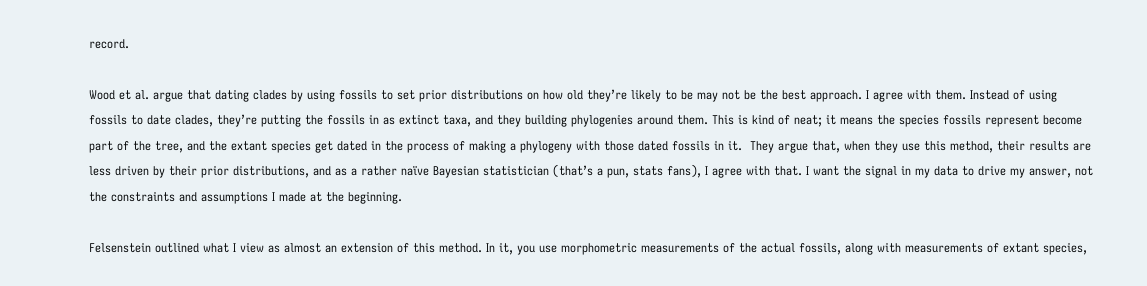record.

Wood et al. argue that dating clades by using fossils to set prior distributions on how old they’re likely to be may not be the best approach. I agree with them. Instead of using fossils to date clades, they’re putting the fossils in as extinct taxa, and they building phylogenies around them. This is kind of neat; it means the species fossils represent become part of the tree, and the extant species get dated in the process of making a phylogeny with those dated fossils in it.  They argue that, when they use this method, their results are less driven by their prior distributions, and as a rather naïve Bayesian statistician (that’s a pun, stats fans), I agree with that. I want the signal in my data to drive my answer, not the constraints and assumptions I made at the beginning.

Felsenstein outlined what I view as almost an extension of this method. In it, you use morphometric measurements of the actual fossils, along with measurements of extant species,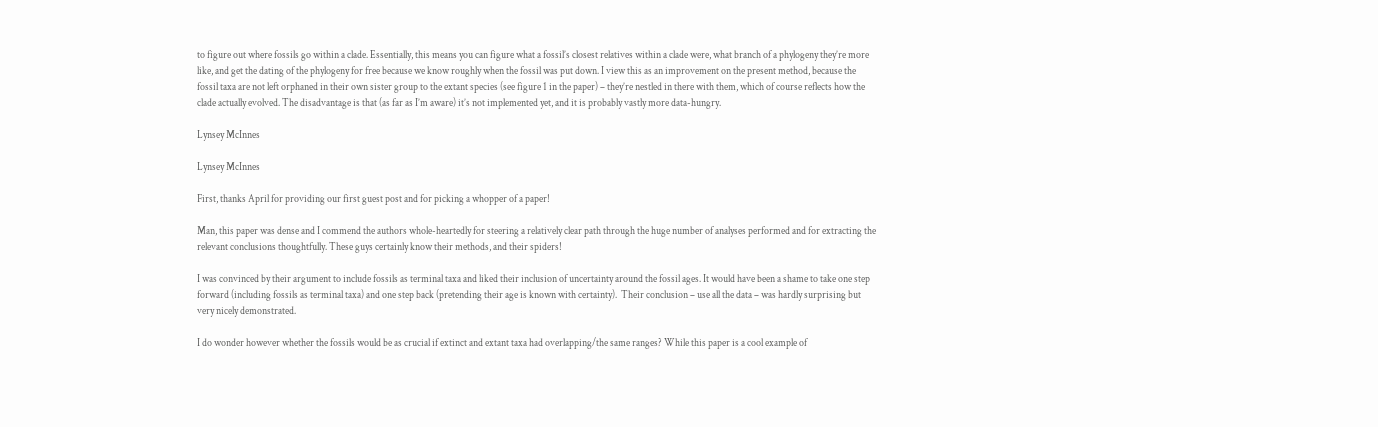to figure out where fossils go within a clade. Essentially, this means you can figure what a fossil’s closest relatives within a clade were, what branch of a phylogeny they’re more like, and get the dating of the phylogeny for free because we know roughly when the fossil was put down. I view this as an improvement on the present method, because the fossil taxa are not left orphaned in their own sister group to the extant species (see figure 1 in the paper) – they’re nestled in there with them, which of course reflects how the clade actually evolved. The disadvantage is that (as far as I’m aware) it’s not implemented yet, and it is probably vastly more data-hungry.

Lynsey McInnes

Lynsey McInnes

First, thanks April for providing our first guest post and for picking a whopper of a paper!

Man, this paper was dense and I commend the authors whole-heartedly for steering a relatively clear path through the huge number of analyses performed and for extracting the relevant conclusions thoughtfully. These guys certainly know their methods, and their spiders!

I was convinced by their argument to include fossils as terminal taxa and liked their inclusion of uncertainty around the fossil ages. It would have been a shame to take one step forward (including fossils as terminal taxa) and one step back (pretending their age is known with certainty).  Their conclusion – use all the data – was hardly surprising but very nicely demonstrated.

I do wonder however whether the fossils would be as crucial if extinct and extant taxa had overlapping/the same ranges? While this paper is a cool example of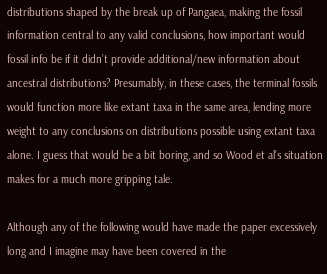distributions shaped by the break up of Pangaea, making the fossil information central to any valid conclusions, how important would fossil info be if it didn’t provide additional/new information about ancestral distributions? Presumably, in these cases, the terminal fossils would function more like extant taxa in the same area, lending more weight to any conclusions on distributions possible using extant taxa alone. I guess that would be a bit boring, and so Wood et al’s situation makes for a much more gripping tale.

Although any of the following would have made the paper excessively long and I imagine may have been covered in the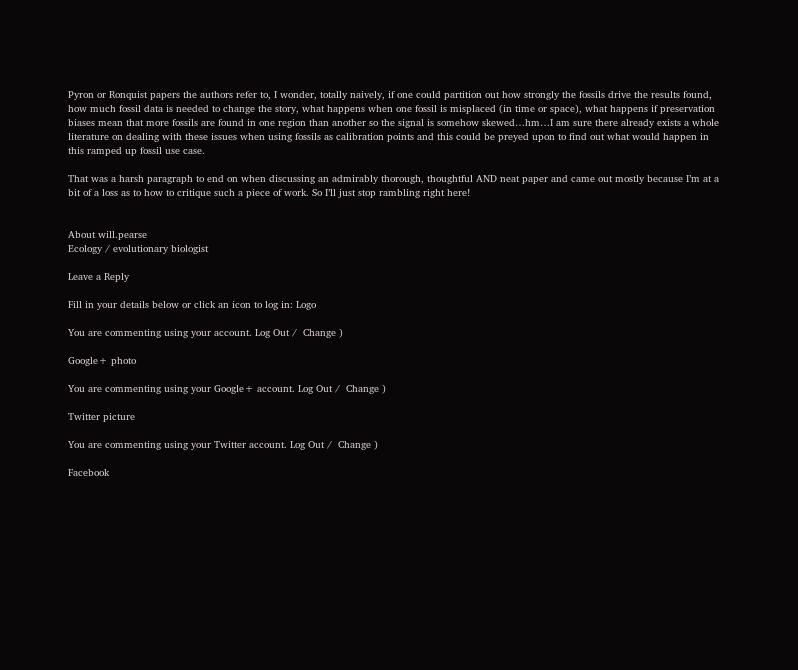Pyron or Ronquist papers the authors refer to, I wonder, totally naively, if one could partition out how strongly the fossils drive the results found, how much fossil data is needed to change the story, what happens when one fossil is misplaced (in time or space), what happens if preservation biases mean that more fossils are found in one region than another so the signal is somehow skewed…hm…I am sure there already exists a whole literature on dealing with these issues when using fossils as calibration points and this could be preyed upon to find out what would happen in this ramped up fossil use case.

That was a harsh paragraph to end on when discussing an admirably thorough, thoughtful AND neat paper and came out mostly because I’m at a bit of a loss as to how to critique such a piece of work. So I’ll just stop rambling right here!


About will.pearse
Ecology / evolutionary biologist

Leave a Reply

Fill in your details below or click an icon to log in: Logo

You are commenting using your account. Log Out /  Change )

Google+ photo

You are commenting using your Google+ account. Log Out /  Change )

Twitter picture

You are commenting using your Twitter account. Log Out /  Change )

Facebook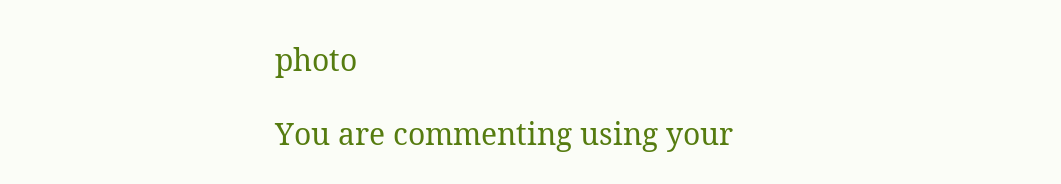photo

You are commenting using your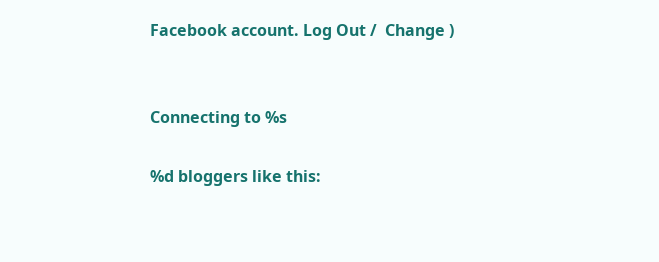Facebook account. Log Out /  Change )


Connecting to %s

%d bloggers like this: